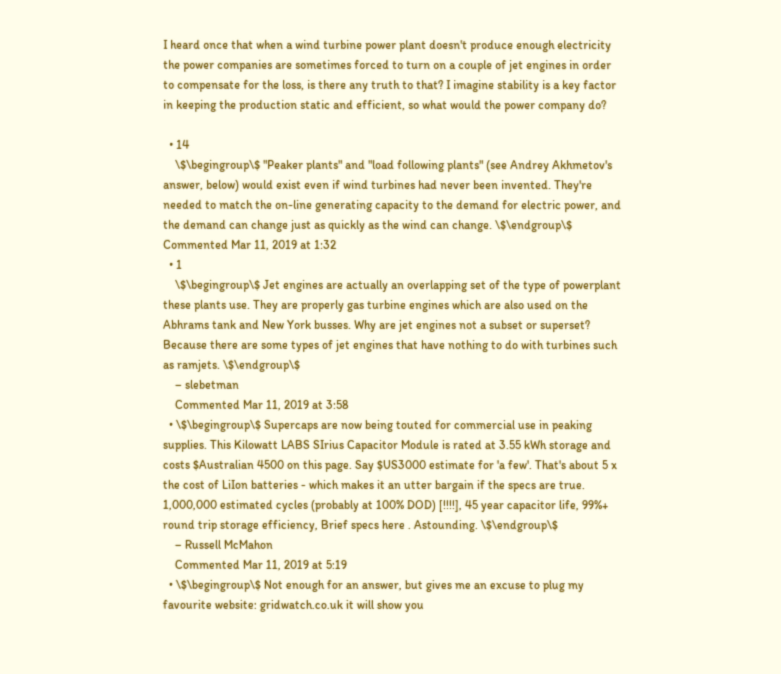I heard once that when a wind turbine power plant doesn't produce enough electricity the power companies are sometimes forced to turn on a couple of jet engines in order to compensate for the loss, is there any truth to that? I imagine stability is a key factor in keeping the production static and efficient, so what would the power company do?

  • 14
    \$\begingroup\$ "Peaker plants" and "load following plants" (see Andrey Akhmetov's answer, below) would exist even if wind turbines had never been invented. They're needed to match the on-line generating capacity to the demand for electric power, and the demand can change just as quickly as the wind can change. \$\endgroup\$ Commented Mar 11, 2019 at 1:32
  • 1
    \$\begingroup\$ Jet engines are actually an overlapping set of the type of powerplant these plants use. They are properly gas turbine engines which are also used on the Abhrams tank and New York busses. Why are jet engines not a subset or superset? Because there are some types of jet engines that have nothing to do with turbines such as ramjets. \$\endgroup\$
    – slebetman
    Commented Mar 11, 2019 at 3:58
  • \$\begingroup\$ Supercaps are now being touted for commercial use in peaking supplies. This Kilowatt LABS SIrius Capacitor Module is rated at 3.55 kWh storage and costs $Australian 4500 on this page. Say $US3000 estimate for 'a few'. That's about 5 x the cost of LiIon batteries - which makes it an utter bargain if the specs are true. 1,000,000 estimated cycles (probably at 100% DOD) [!!!!], 45 year capacitor life, 99%+ round trip storage efficiency, Brief specs here . Astounding. \$\endgroup\$
    – Russell McMahon
    Commented Mar 11, 2019 at 5:19
  • \$\begingroup\$ Not enough for an answer, but gives me an excuse to plug my favourite website: gridwatch.co.uk it will show you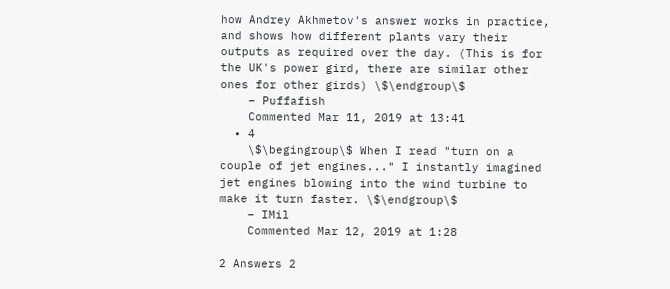how Andrey Akhmetov's answer works in practice, and shows how different plants vary their outputs as required over the day. (This is for the UK's power gird, there are similar other ones for other girds) \$\endgroup\$
    – Puffafish
    Commented Mar 11, 2019 at 13:41
  • 4
    \$\begingroup\$ When I read "turn on a couple of jet engines..." I instantly imagined jet engines blowing into the wind turbine to make it turn faster. \$\endgroup\$
    – IMil
    Commented Mar 12, 2019 at 1:28

2 Answers 2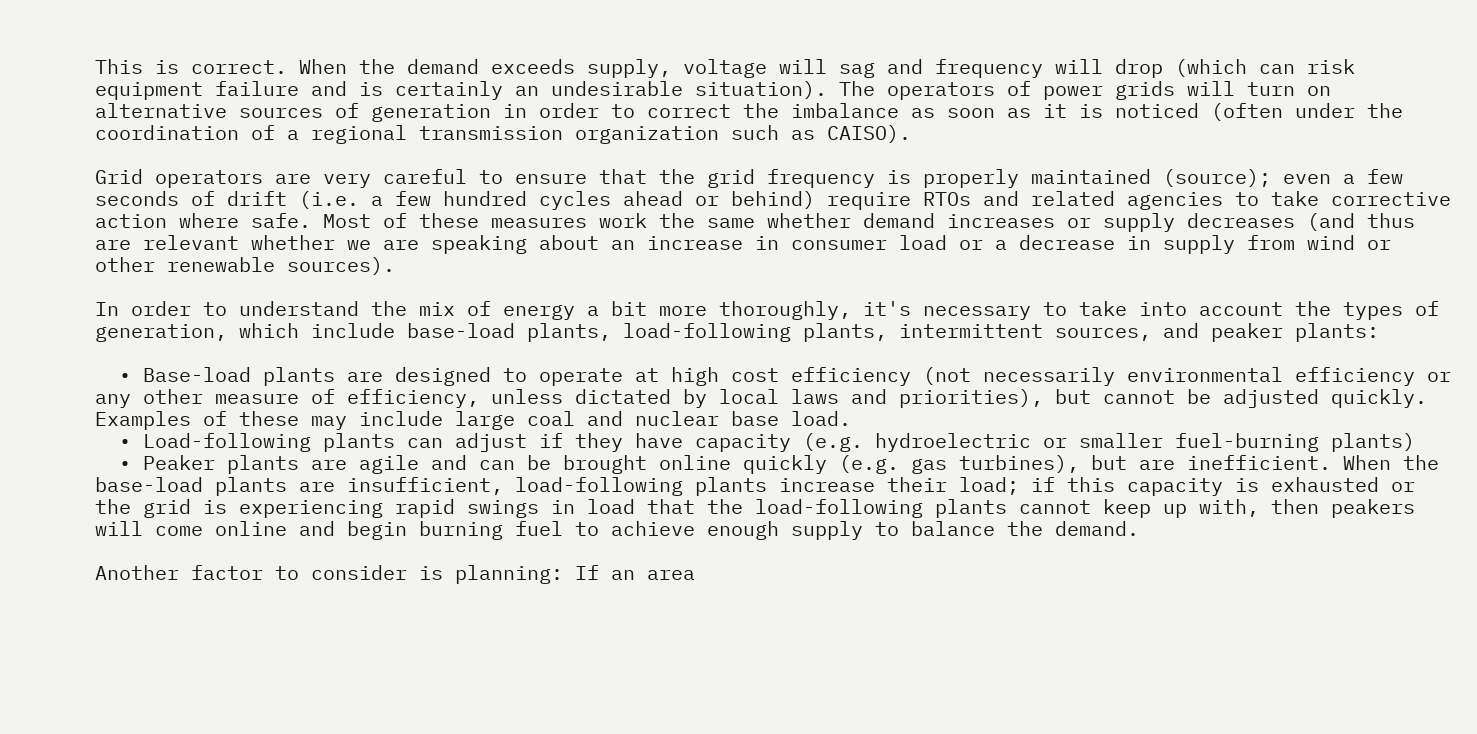This is correct. When the demand exceeds supply, voltage will sag and frequency will drop (which can risk equipment failure and is certainly an undesirable situation). The operators of power grids will turn on alternative sources of generation in order to correct the imbalance as soon as it is noticed (often under the coordination of a regional transmission organization such as CAISO).

Grid operators are very careful to ensure that the grid frequency is properly maintained (source); even a few seconds of drift (i.e. a few hundred cycles ahead or behind) require RTOs and related agencies to take corrective action where safe. Most of these measures work the same whether demand increases or supply decreases (and thus are relevant whether we are speaking about an increase in consumer load or a decrease in supply from wind or other renewable sources).

In order to understand the mix of energy a bit more thoroughly, it's necessary to take into account the types of generation, which include base-load plants, load-following plants, intermittent sources, and peaker plants:

  • Base-load plants are designed to operate at high cost efficiency (not necessarily environmental efficiency or any other measure of efficiency, unless dictated by local laws and priorities), but cannot be adjusted quickly. Examples of these may include large coal and nuclear base load.
  • Load-following plants can adjust if they have capacity (e.g. hydroelectric or smaller fuel-burning plants)
  • Peaker plants are agile and can be brought online quickly (e.g. gas turbines), but are inefficient. When the base-load plants are insufficient, load-following plants increase their load; if this capacity is exhausted or the grid is experiencing rapid swings in load that the load-following plants cannot keep up with, then peakers will come online and begin burning fuel to achieve enough supply to balance the demand.

Another factor to consider is planning: If an area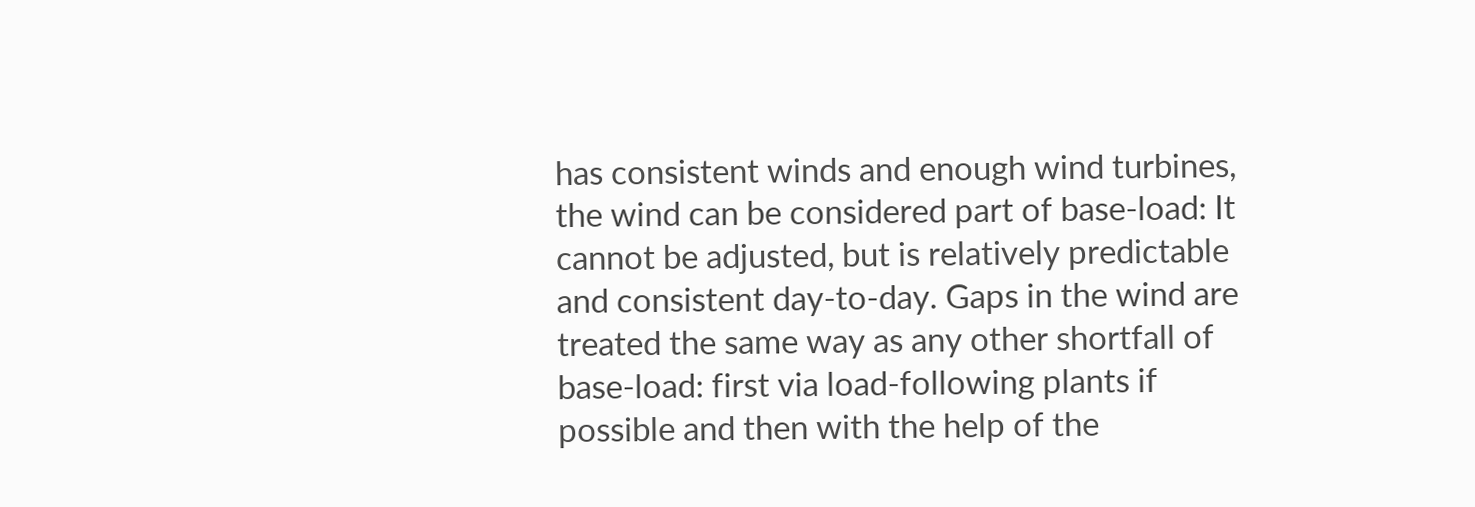has consistent winds and enough wind turbines, the wind can be considered part of base-load: It cannot be adjusted, but is relatively predictable and consistent day-to-day. Gaps in the wind are treated the same way as any other shortfall of base-load: first via load-following plants if possible and then with the help of the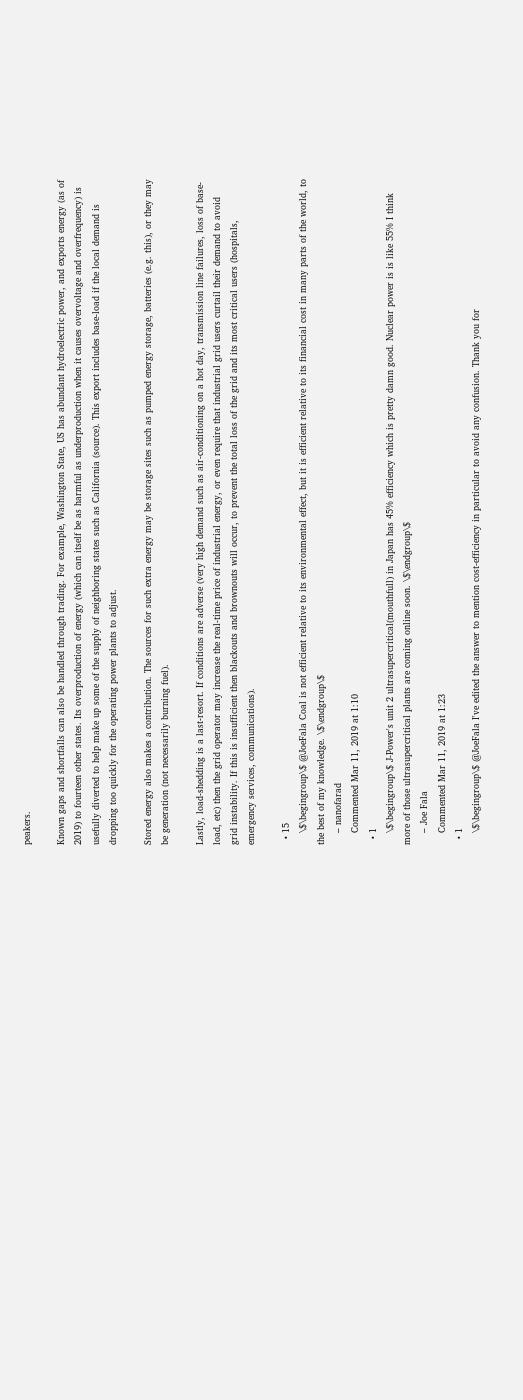peakers.

Known gaps and shortfalls can also be handled through trading. For example, Washington State, US has abundant hydroelectric power, and exports energy (as of 2019) to fourteen other states. Its overproduction of energy (which can itself be as harmful as underproduction when it causes overvoltage and overfrequency) is usefully diverted to help make up some of the supply of neighboring states such as California (source). This export includes base-load if the local demand is dropping too quickly for the operating power plants to adjust.

Stored energy also makes a contribution. The sources for such extra energy may be storage sites such as pumped energy storage, batteries (e.g. this), or they may be generation (not necessarily burning fuel).

Lastly, load-shedding is a last-resort. If conditions are adverse (very high demand such as air-conditioning on a hot day, transmission line failures, loss of base-load, etc) then the grid operator may increase the real-time price of industrial energy, or even require that industrial grid users curtail their demand to avoid grid instability. If this is insufficient then blackouts and brownouts will occur, to prevent the total loss of the grid and its most critical users (hospitals, emergency services, communications).

  • 15
    \$\begingroup\$ @JoeFala Coal is not efficient relative to its environmental effect, but it is efficient relative to its financial cost in many parts of the world, to the best of my knowledge. \$\endgroup\$
    – nanofarad
    Commented Mar 11, 2019 at 1:10
  • 1
    \$\begingroup\$ J-Power's unit 2 ultrasupercritical(mouthfull) in Japan has 45% efficiency which is pretty damn good. Nuclear power is is like 55% I think more of those ultrasupercritical plants are coming online soon. \$\endgroup\$
    – Joe Fala
    Commented Mar 11, 2019 at 1:23
  • 1
    \$\begingroup\$ @JoeFala I've edited the answer to mention cost-efficiency in particular to avoid any confusion. Thank you for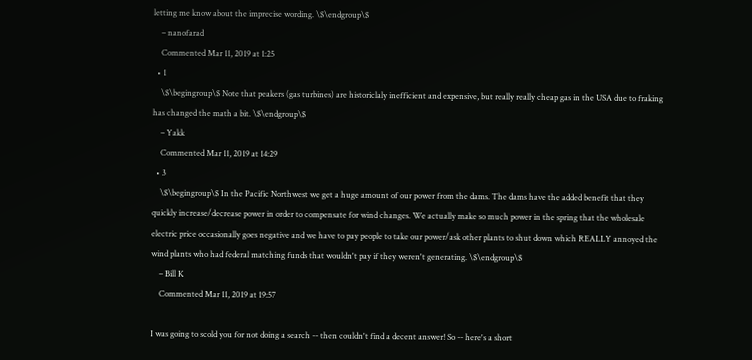letting me know about the imprecise wording. \$\endgroup\$
    – nanofarad
    Commented Mar 11, 2019 at 1:25
  • 1
    \$\begingroup\$ Note that peakers (gas turbines) are historiclaly inefficient and expensive, but really really cheap gas in the USA due to fraking has changed the math a bit. \$\endgroup\$
    – Yakk
    Commented Mar 11, 2019 at 14:29
  • 3
    \$\begingroup\$ In the Pacific Northwest we get a huge amount of our power from the dams. The dams have the added benefit that they quickly increase/decrease power in order to compensate for wind changes. We actually make so much power in the spring that the wholesale electric price occasionally goes negative and we have to pay people to take our power/ask other plants to shut down which REALLY annoyed the wind plants who had federal matching funds that wouldn't pay if they weren't generating. \$\endgroup\$
    – Bill K
    Commented Mar 11, 2019 at 19:57

I was going to scold you for not doing a search -- then couldn't find a decent answer! So -- here's a short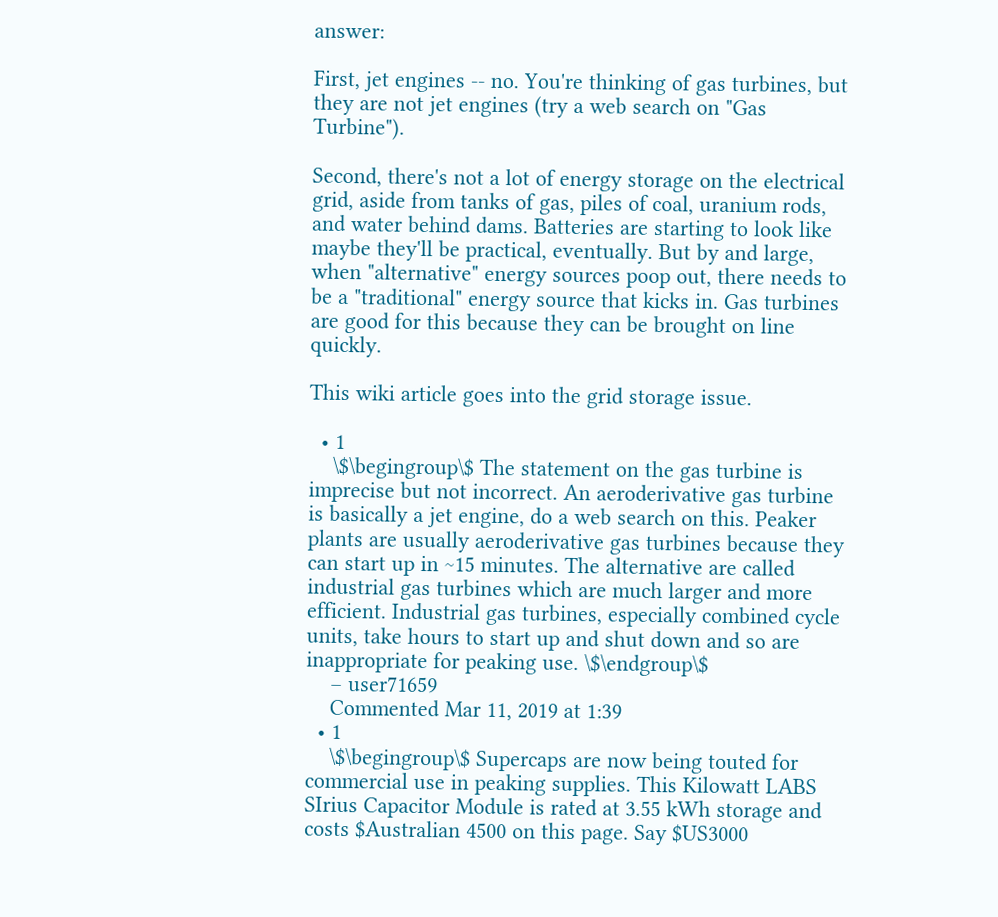answer:

First, jet engines -- no. You're thinking of gas turbines, but they are not jet engines (try a web search on "Gas Turbine").

Second, there's not a lot of energy storage on the electrical grid, aside from tanks of gas, piles of coal, uranium rods, and water behind dams. Batteries are starting to look like maybe they'll be practical, eventually. But by and large, when "alternative" energy sources poop out, there needs to be a "traditional" energy source that kicks in. Gas turbines are good for this because they can be brought on line quickly.

This wiki article goes into the grid storage issue.

  • 1
    \$\begingroup\$ The statement on the gas turbine is imprecise but not incorrect. An aeroderivative gas turbine is basically a jet engine, do a web search on this. Peaker plants are usually aeroderivative gas turbines because they can start up in ~15 minutes. The alternative are called industrial gas turbines which are much larger and more efficient. Industrial gas turbines, especially combined cycle units, take hours to start up and shut down and so are inappropriate for peaking use. \$\endgroup\$
    – user71659
    Commented Mar 11, 2019 at 1:39
  • 1
    \$\begingroup\$ Supercaps are now being touted for commercial use in peaking supplies. This Kilowatt LABS SIrius Capacitor Module is rated at 3.55 kWh storage and costs $Australian 4500 on this page. Say $US3000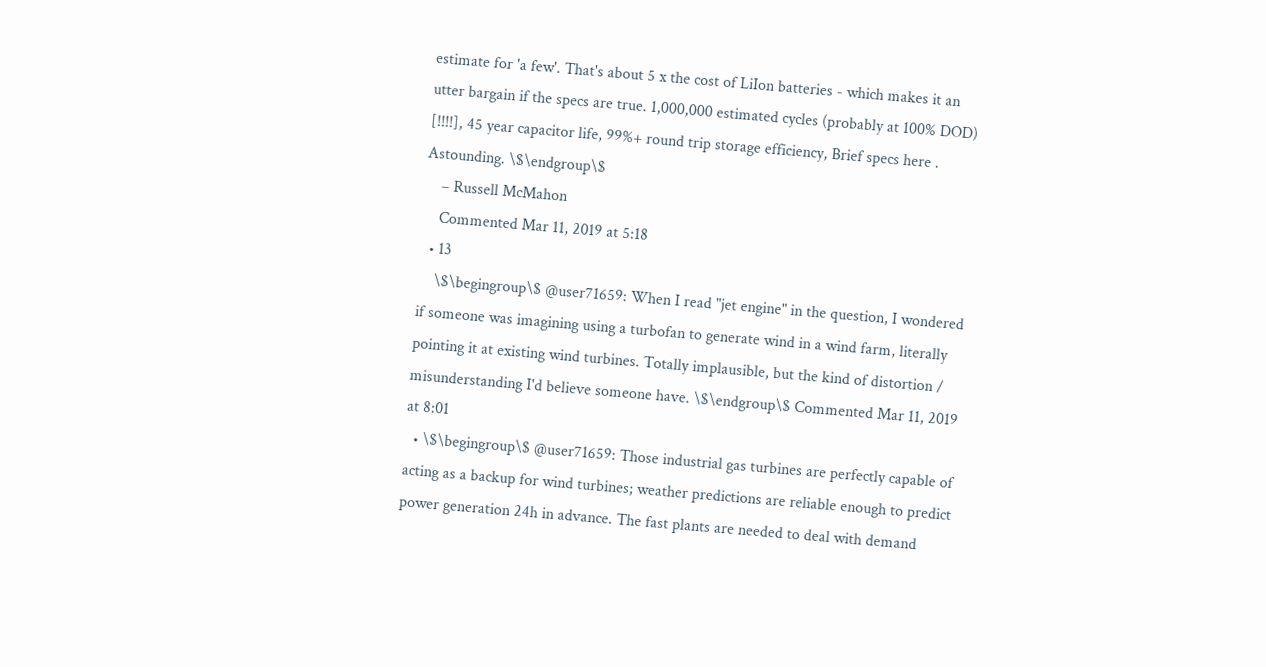estimate for 'a few'. That's about 5 x the cost of LiIon batteries - which makes it an utter bargain if the specs are true. 1,000,000 estimated cycles (probably at 100% DOD) [!!!!], 45 year capacitor life, 99%+ round trip storage efficiency, Brief specs here . Astounding. \$\endgroup\$
    – Russell McMahon
    Commented Mar 11, 2019 at 5:18
  • 13
    \$\begingroup\$ @user71659: When I read "jet engine" in the question, I wondered if someone was imagining using a turbofan to generate wind in a wind farm, literally pointing it at existing wind turbines. Totally implausible, but the kind of distortion / misunderstanding I'd believe someone have. \$\endgroup\$ Commented Mar 11, 2019 at 8:01
  • \$\begingroup\$ @user71659: Those industrial gas turbines are perfectly capable of acting as a backup for wind turbines; weather predictions are reliable enough to predict power generation 24h in advance. The fast plants are needed to deal with demand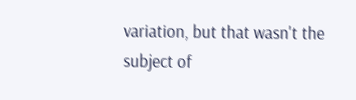variation, but that wasn't the subject of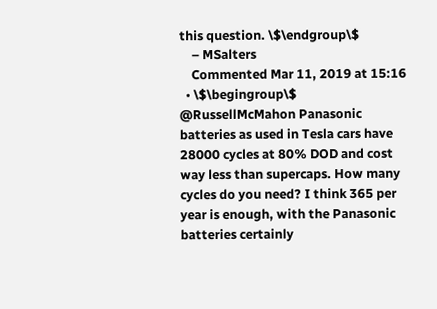this question. \$\endgroup\$
    – MSalters
    Commented Mar 11, 2019 at 15:16
  • \$\begingroup\$ @RussellMcMahon Panasonic batteries as used in Tesla cars have 28000 cycles at 80% DOD and cost way less than supercaps. How many cycles do you need? I think 365 per year is enough, with the Panasonic batteries certainly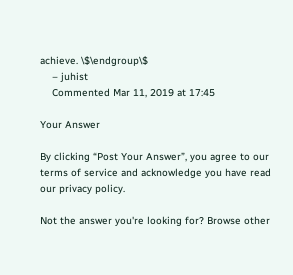achieve. \$\endgroup\$
    – juhist
    Commented Mar 11, 2019 at 17:45

Your Answer

By clicking “Post Your Answer”, you agree to our terms of service and acknowledge you have read our privacy policy.

Not the answer you're looking for? Browse other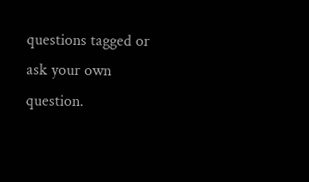questions tagged or ask your own question.